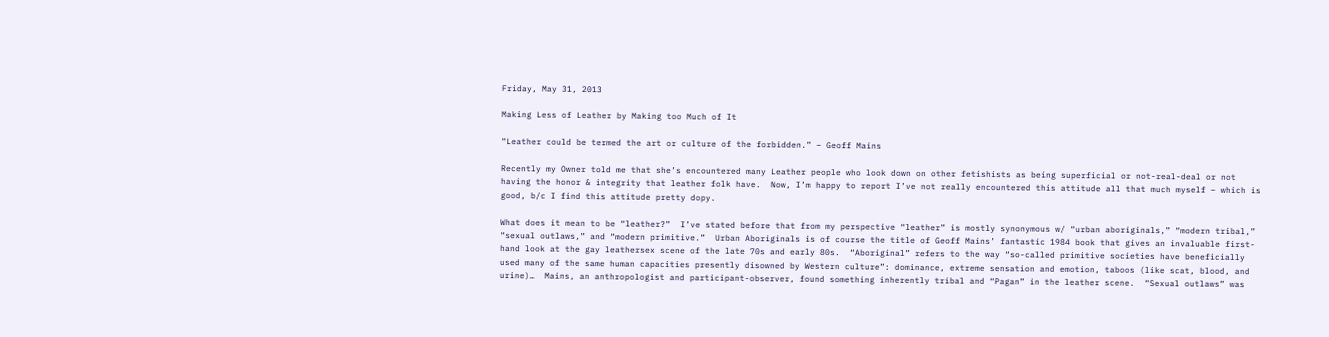Friday, May 31, 2013

Making Less of Leather by Making too Much of It

“Leather could be termed the art or culture of the forbidden.” – Geoff Mains

Recently my Owner told me that she’s encountered many Leather people who look down on other fetishists as being superficial or not-real-deal or not having the honor & integrity that leather folk have.  Now, I’m happy to report I’ve not really encountered this attitude all that much myself – which is good, b/c I find this attitude pretty dopy.

What does it mean to be “leather?”  I’ve stated before that from my perspective “leather” is mostly synonymous w/ “urban aboriginals,” “modern tribal,” “sexual outlaws,” and “modern primitive.”  Urban Aboriginals is of course the title of Geoff Mains’ fantastic 1984 book that gives an invaluable first-hand look at the gay leathersex scene of the late 70s and early 80s.  “Aboriginal” refers to the way “so-called primitive societies have beneficially used many of the same human capacities presently disowned by Western culture”: dominance, extreme sensation and emotion, taboos (like scat, blood, and urine)…  Mains, an anthropologist and participant-observer, found something inherently tribal and “Pagan” in the leather scene.  “Sexual outlaws” was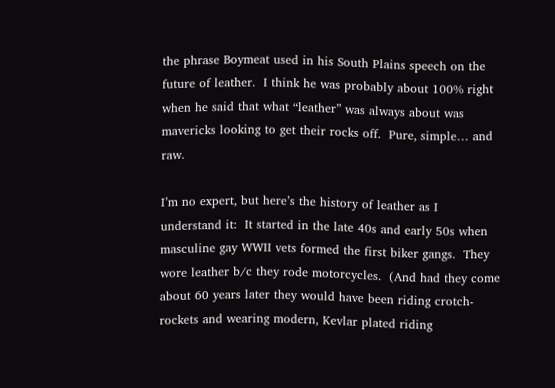the phrase Boymeat used in his South Plains speech on the future of leather.  I think he was probably about 100% right when he said that what “leather” was always about was mavericks looking to get their rocks off.  Pure, simple… and raw.

I’m no expert, but here’s the history of leather as I understand it:  It started in the late 40s and early 50s when masculine gay WWII vets formed the first biker gangs.  They wore leather b/c they rode motorcycles.  (And had they come about 60 years later they would have been riding crotch-rockets and wearing modern, Kevlar plated riding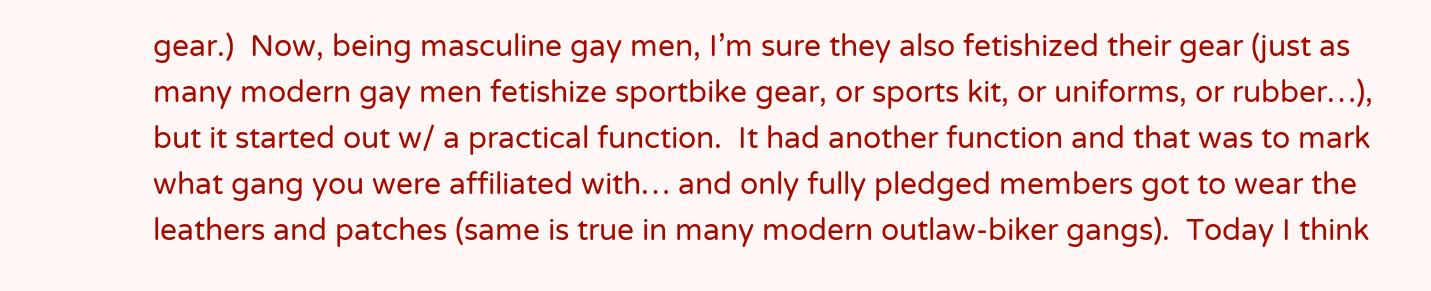gear.)  Now, being masculine gay men, I’m sure they also fetishized their gear (just as many modern gay men fetishize sportbike gear, or sports kit, or uniforms, or rubber…), but it started out w/ a practical function.  It had another function and that was to mark what gang you were affiliated with… and only fully pledged members got to wear the leathers and patches (same is true in many modern outlaw-biker gangs).  Today I think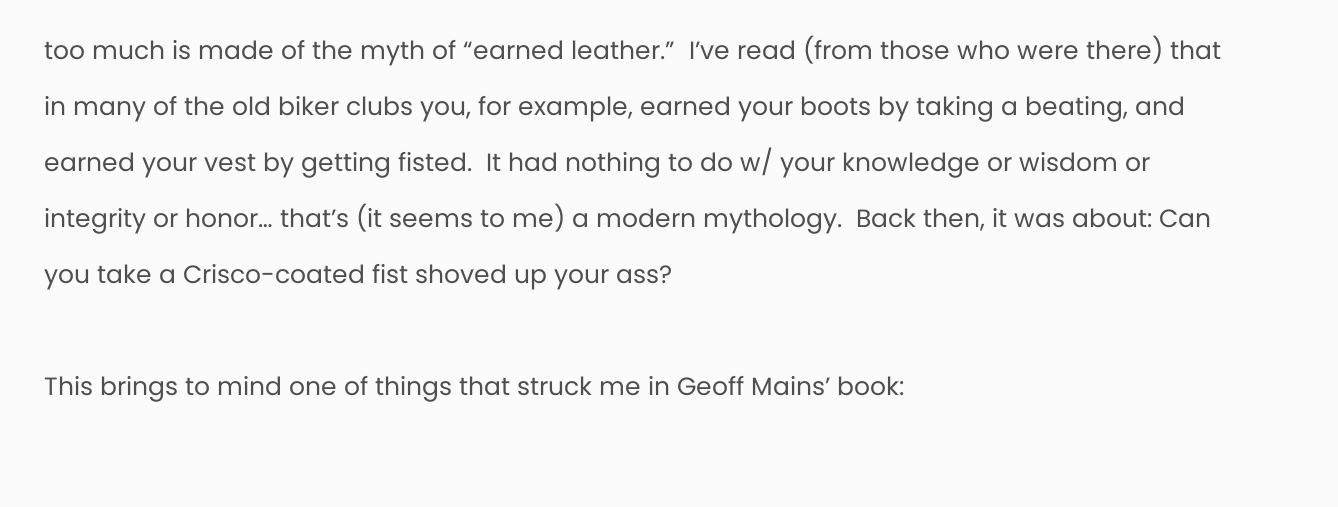too much is made of the myth of “earned leather.”  I’ve read (from those who were there) that in many of the old biker clubs you, for example, earned your boots by taking a beating, and earned your vest by getting fisted.  It had nothing to do w/ your knowledge or wisdom or integrity or honor… that’s (it seems to me) a modern mythology.  Back then, it was about: Can you take a Crisco-coated fist shoved up your ass?

This brings to mind one of things that struck me in Geoff Mains’ book: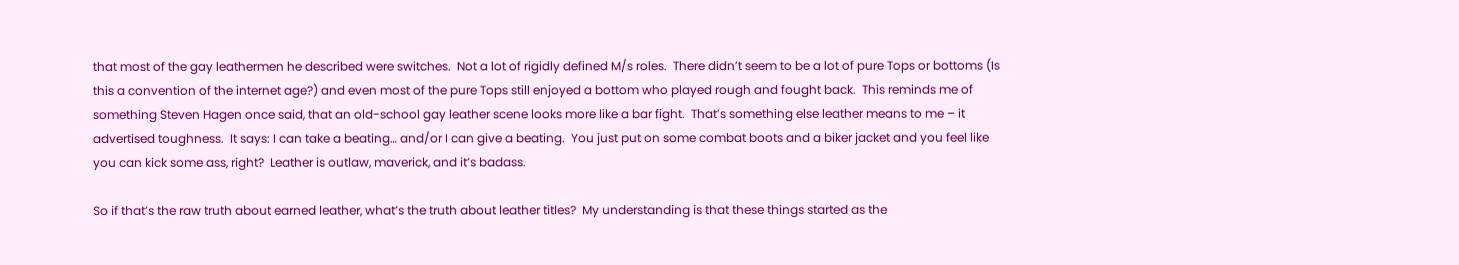that most of the gay leathermen he described were switches.  Not a lot of rigidly defined M/s roles.  There didn’t seem to be a lot of pure Tops or bottoms (Is this a convention of the internet age?) and even most of the pure Tops still enjoyed a bottom who played rough and fought back.  This reminds me of something Steven Hagen once said, that an old-school gay leather scene looks more like a bar fight.  That’s something else leather means to me – it advertised toughness.  It says: I can take a beating… and/or I can give a beating.  You just put on some combat boots and a biker jacket and you feel like you can kick some ass, right?  Leather is outlaw, maverick, and it’s badass.

So if that’s the raw truth about earned leather, what’s the truth about leather titles?  My understanding is that these things started as the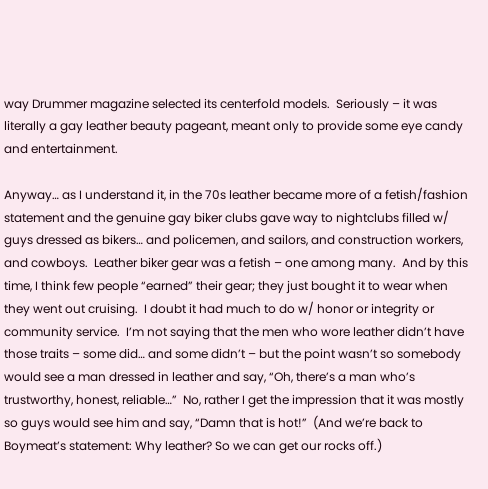way Drummer magazine selected its centerfold models.  Seriously – it was literally a gay leather beauty pageant, meant only to provide some eye candy and entertainment.

Anyway… as I understand it, in the 70s leather became more of a fetish/fashion statement and the genuine gay biker clubs gave way to nightclubs filled w/ guys dressed as bikers… and policemen, and sailors, and construction workers, and cowboys.  Leather biker gear was a fetish – one among many.  And by this time, I think few people “earned” their gear; they just bought it to wear when they went out cruising.  I doubt it had much to do w/ honor or integrity or community service.  I’m not saying that the men who wore leather didn’t have those traits – some did… and some didn’t – but the point wasn’t so somebody would see a man dressed in leather and say, “Oh, there’s a man who’s trustworthy, honest, reliable…”  No, rather I get the impression that it was mostly so guys would see him and say, “Damn that is hot!”  (And we’re back to Boymeat’s statement: Why leather? So we can get our rocks off.)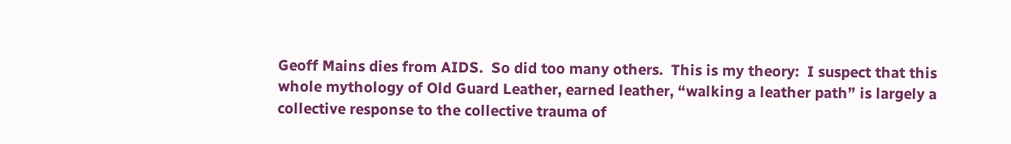Geoff Mains dies from AIDS.  So did too many others.  This is my theory:  I suspect that this whole mythology of Old Guard Leather, earned leather, “walking a leather path” is largely a collective response to the collective trauma of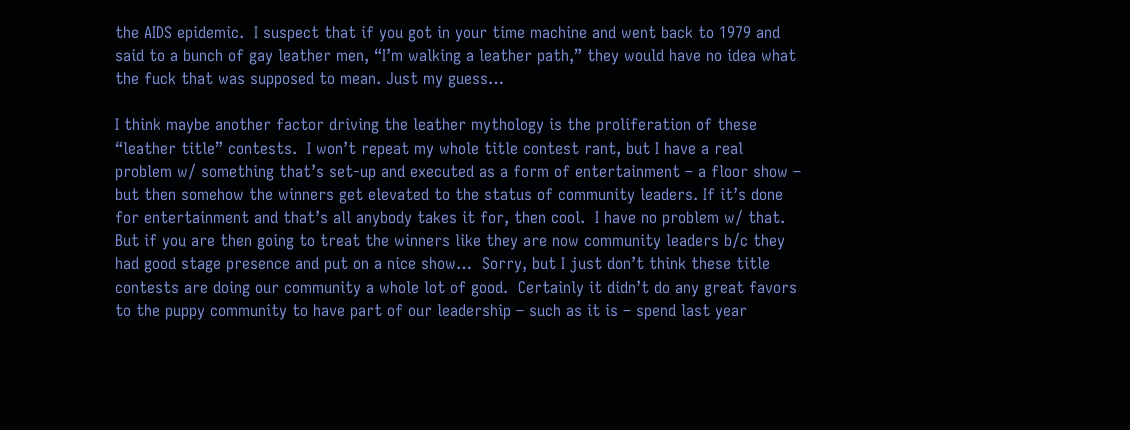the AIDS epidemic.  I suspect that if you got in your time machine and went back to 1979 and said to a bunch of gay leather men, “I’m walking a leather path,” they would have no idea what the fuck that was supposed to mean. Just my guess…

I think maybe another factor driving the leather mythology is the proliferation of these “leather title” contests.  I won’t repeat my whole title contest rant, but I have a real problem w/ something that’s set-up and executed as a form of entertainment – a floor show – but then somehow the winners get elevated to the status of community leaders. If it’s done for entertainment and that’s all anybody takes it for, then cool.  I have no problem w/ that.  But if you are then going to treat the winners like they are now community leaders b/c they had good stage presence and put on a nice show…  Sorry, but I just don’t think these title contests are doing our community a whole lot of good.  Certainly it didn’t do any great favors to the puppy community to have part of our leadership – such as it is – spend last year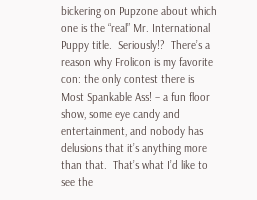bickering on Pupzone about which one is the “real” Mr. International Puppy title.  Seriously!?  There’s a reason why Frolicon is my favorite con: the only contest there is Most Spankable Ass! – a fun floor show, some eye candy and entertainment, and nobody has delusions that it’s anything more than that.  That’s what I’d like to see the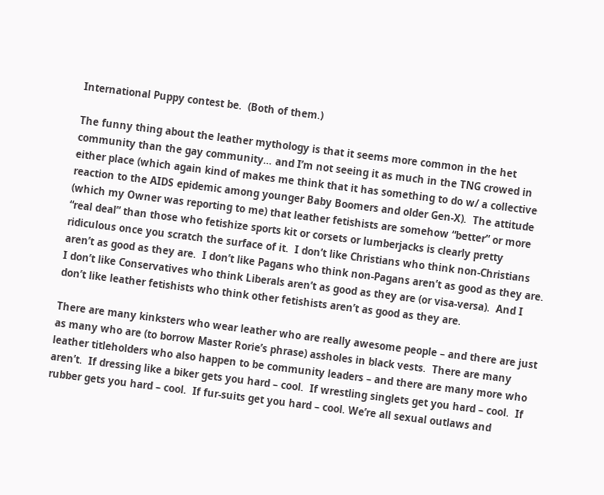International Puppy contest be.  (Both of them.)

The funny thing about the leather mythology is that it seems more common in the het community than the gay community… and I’m not seeing it as much in the TNG crowed in either place (which again kind of makes me think that it has something to do w/ a collective reaction to the AIDS epidemic among younger Baby Boomers and older Gen-X).  The attitude (which my Owner was reporting to me) that leather fetishists are somehow “better” or more “real deal” than those who fetishize sports kit or corsets or lumberjacks is clearly pretty ridiculous once you scratch the surface of it.  I don’t like Christians who think non-Christians aren’t as good as they are.  I don’t like Pagans who think non-Pagans aren’t as good as they are.  I don’t like Conservatives who think Liberals aren’t as good as they are (or visa-versa).  And I don’t like leather fetishists who think other fetishists aren’t as good as they are.

There are many kinksters who wear leather who are really awesome people – and there are just as many who are (to borrow Master Rorie’s phrase) assholes in black vests.  There are many leather titleholders who also happen to be community leaders – and there are many more who aren’t.  If dressing like a biker gets you hard – cool.  If wrestling singlets get you hard – cool.  If rubber gets you hard – cool.  If fur-suits get you hard – cool. We’re all sexual outlaws and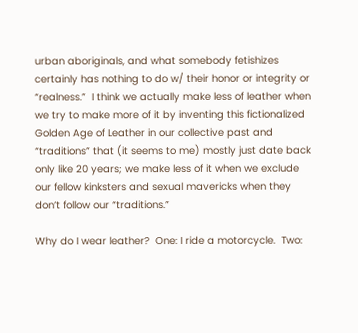urban aboriginals, and what somebody fetishizes certainly has nothing to do w/ their honor or integrity or “realness.”  I think we actually make less of leather when we try to make more of it by inventing this fictionalized Golden Age of Leather in our collective past and “traditions” that (it seems to me) mostly just date back only like 20 years; we make less of it when we exclude our fellow kinksters and sexual mavericks when they don’t follow our “traditions.”

Why do I wear leather?  One: I ride a motorcycle.  Two: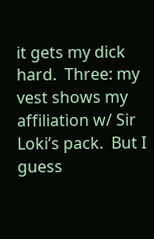it gets my dick hard.  Three: my vest shows my affiliation w/ Sir Loki’s pack.  But I guess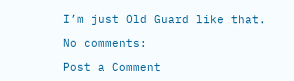I’m just Old Guard like that.

No comments:

Post a Comment